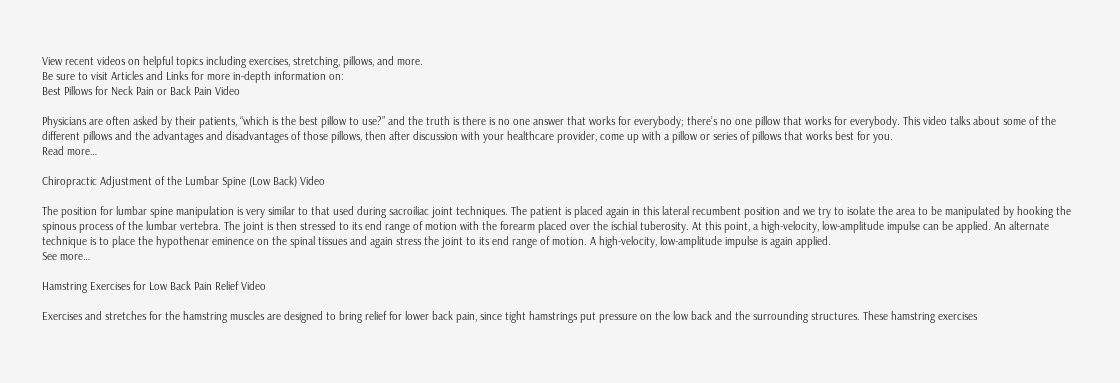View recent videos on helpful topics including exercises, stretching, pillows, and more.
Be sure to visit Articles and Links for more in-depth information on:
Best Pillows for Neck Pain or Back Pain Video

Physicians are often asked by their patients, “which is the best pillow to use?” and the truth is there is no one answer that works for everybody; there’s no one pillow that works for everybody. This video talks about some of the different pillows and the advantages and disadvantages of those pillows, then after discussion with your healthcare provider, come up with a pillow or series of pillows that works best for you.
Read more…

Chiropractic Adjustment of the Lumbar Spine (Low Back) Video

The position for lumbar spine manipulation is very similar to that used during sacroiliac joint techniques. The patient is placed again in this lateral recumbent position and we try to isolate the area to be manipulated by hooking the spinous process of the lumbar vertebra. The joint is then stressed to its end range of motion with the forearm placed over the ischial tuberosity. At this point, a high-velocity, low-amplitude impulse can be applied. An alternate technique is to place the hypothenar eminence on the spinal tissues and again stress the joint to its end range of motion. A high-velocity, low-amplitude impulse is again applied.
See more…

Hamstring Exercises for Low Back Pain Relief Video

Exercises and stretches for the hamstring muscles are designed to bring relief for lower back pain, since tight hamstrings put pressure on the low back and the surrounding structures. These hamstring exercises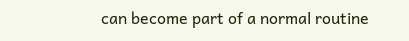can become part of a normal routine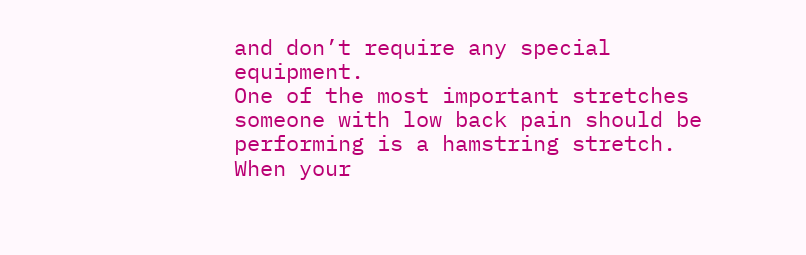and don’t require any special equipment.
One of the most important stretches someone with low back pain should be performing is a hamstring stretch. When your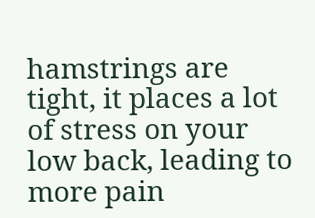hamstrings are tight, it places a lot of stress on your low back, leading to more pain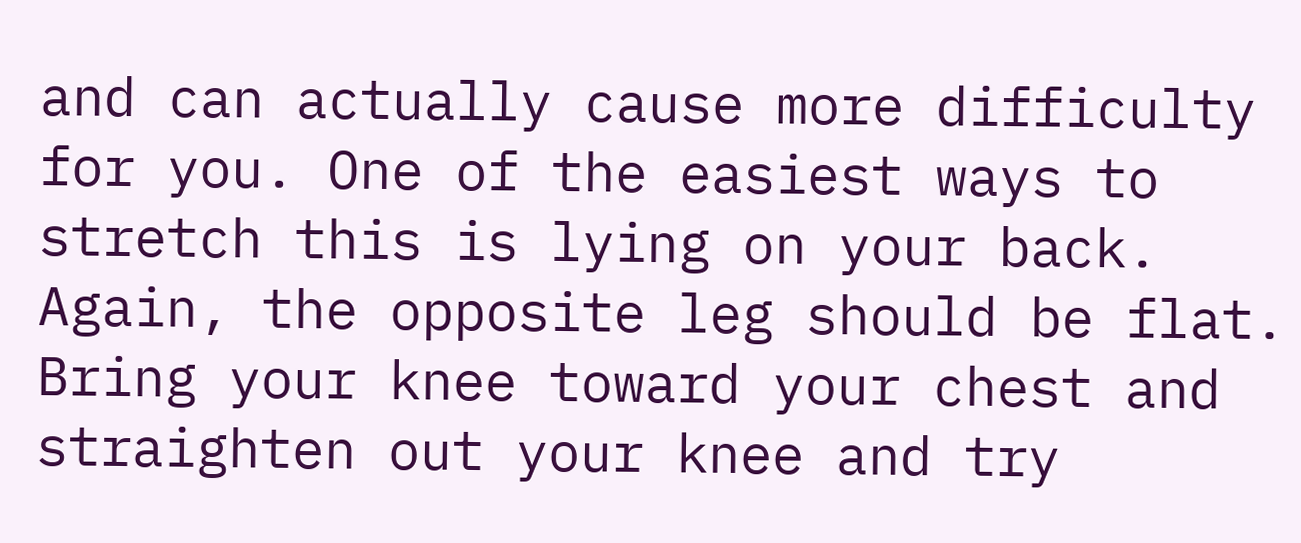and can actually cause more difficulty for you. One of the easiest ways to stretch this is lying on your back. Again, the opposite leg should be flat. Bring your knee toward your chest and straighten out your knee and try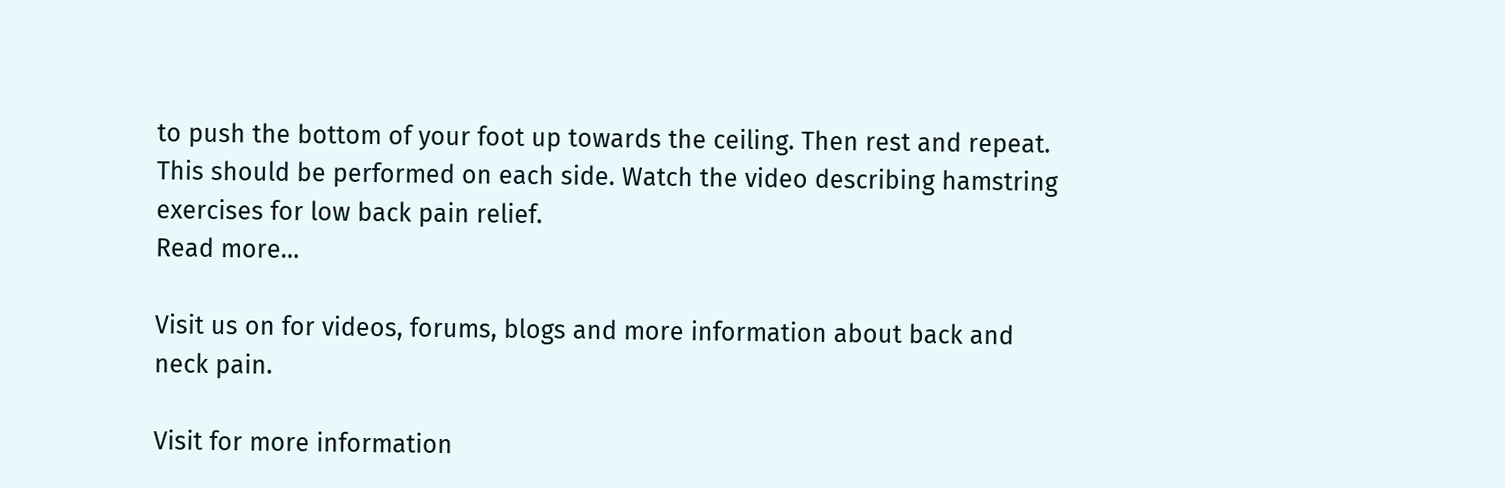to push the bottom of your foot up towards the ceiling. Then rest and repeat. This should be performed on each side. Watch the video describing hamstring exercises for low back pain relief.
Read more…

Visit us on for videos, forums, blogs and more information about back and neck pain.

Visit for more information